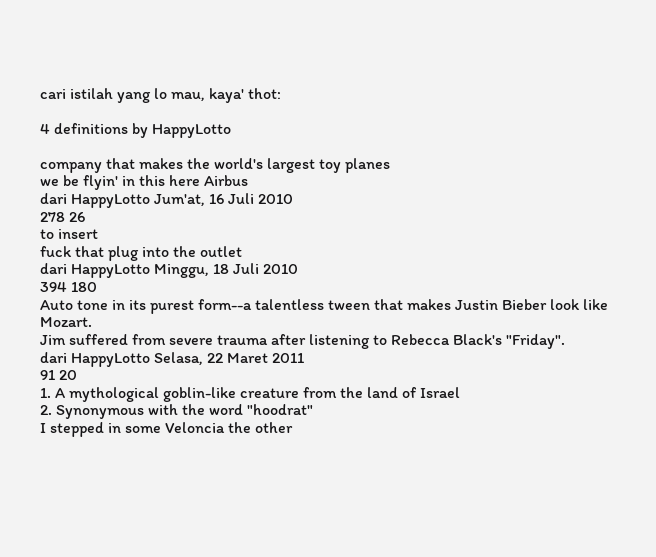cari istilah yang lo mau, kaya' thot:

4 definitions by HappyLotto

company that makes the world's largest toy planes
we be flyin' in this here Airbus
dari HappyLotto Jum'at, 16 Juli 2010
278 26
to insert
fuck that plug into the outlet
dari HappyLotto Minggu, 18 Juli 2010
394 180
Auto tone in its purest form--a talentless tween that makes Justin Bieber look like Mozart.
Jim suffered from severe trauma after listening to Rebecca Black's "Friday".
dari HappyLotto Selasa, 22 Maret 2011
91 20
1. A mythological goblin-like creature from the land of Israel
2. Synonymous with the word "hoodrat"
I stepped in some Veloncia the other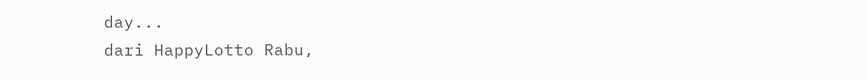day...
dari HappyLotto Rabu,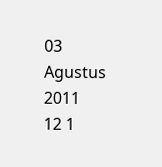03 Agustus 2011
12 1